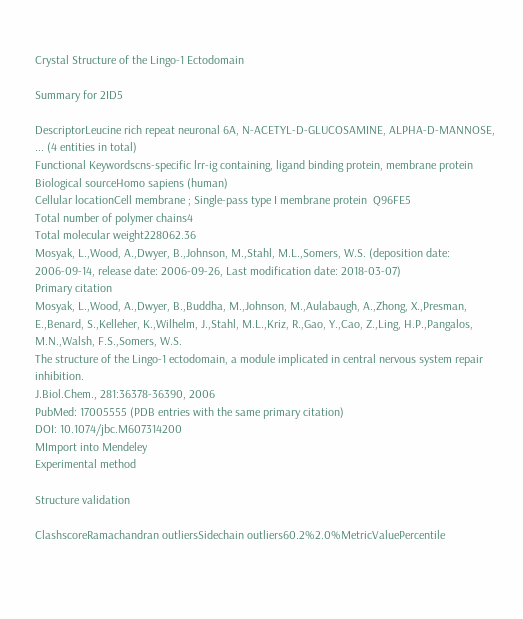Crystal Structure of the Lingo-1 Ectodomain

Summary for 2ID5

DescriptorLeucine rich repeat neuronal 6A, N-ACETYL-D-GLUCOSAMINE, ALPHA-D-MANNOSE, ... (4 entities in total)
Functional Keywordscns-specific lrr-ig containing, ligand binding protein, membrane protein
Biological sourceHomo sapiens (human)
Cellular locationCell membrane ; Single-pass type I membrane protein  Q96FE5
Total number of polymer chains4
Total molecular weight228062.36
Mosyak, L.,Wood, A.,Dwyer, B.,Johnson, M.,Stahl, M.L.,Somers, W.S. (deposition date: 2006-09-14, release date: 2006-09-26, Last modification date: 2018-03-07)
Primary citation
Mosyak, L.,Wood, A.,Dwyer, B.,Buddha, M.,Johnson, M.,Aulabaugh, A.,Zhong, X.,Presman, E.,Benard, S.,Kelleher, K.,Wilhelm, J.,Stahl, M.L.,Kriz, R.,Gao, Y.,Cao, Z.,Ling, H.P.,Pangalos, M.N.,Walsh, F.S.,Somers, W.S.
The structure of the Lingo-1 ectodomain, a module implicated in central nervous system repair inhibition.
J.Biol.Chem., 281:36378-36390, 2006
PubMed: 17005555 (PDB entries with the same primary citation)
DOI: 10.1074/jbc.M607314200
MImport into Mendeley
Experimental method

Structure validation

ClashscoreRamachandran outliersSidechain outliers60.2%2.0%MetricValuePercentile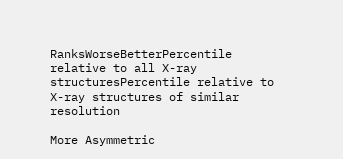RanksWorseBetterPercentile relative to all X-ray structuresPercentile relative to X-ray structures of similar resolution

More Asymmetric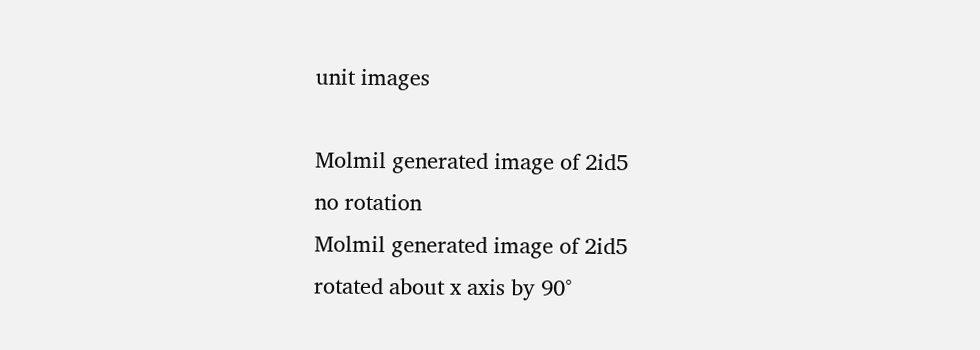unit images

Molmil generated image of 2id5
no rotation
Molmil generated image of 2id5
rotated about x axis by 90°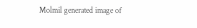Molmil generated image of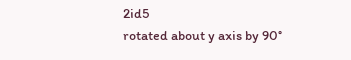2id5
rotated about y axis by 90°